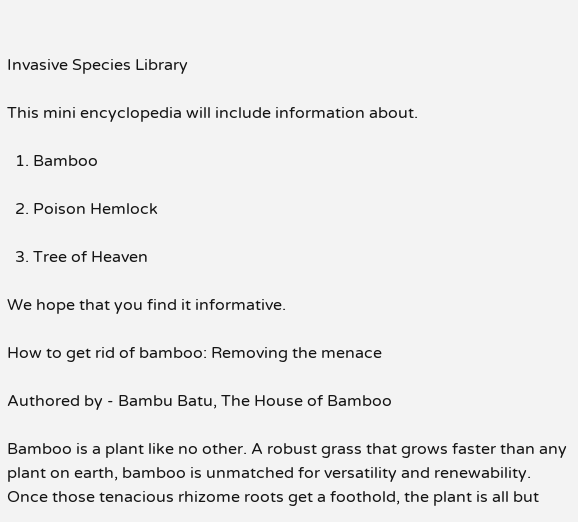Invasive Species Library

This mini encyclopedia will include information about.

  1. Bamboo

  2. Poison Hemlock

  3. Tree of Heaven

We hope that you find it informative.

How to get rid of bamboo: Removing the menace

Authored by - Bambu Batu, The House of Bamboo

Bamboo is a plant like no other. A robust grass that grows faster than any plant on earth, bamboo is unmatched for versatility and renewability. Once those tenacious rhizome roots get a foothold, the plant is all but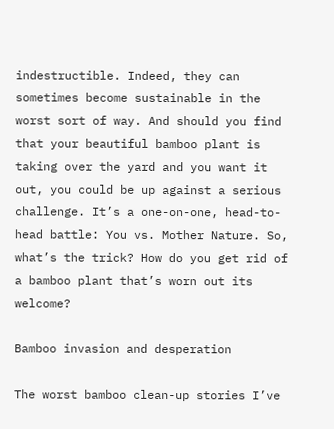indestructible. Indeed, they can sometimes become sustainable in the worst sort of way. And should you find that your beautiful bamboo plant is taking over the yard and you want it out, you could be up against a serious challenge. It’s a one-on-one, head-to-head battle: You vs. Mother Nature. So, what’s the trick? How do you get rid of a bamboo plant that’s worn out its welcome?

Bamboo invasion and desperation

The worst bamboo clean-up stories I’ve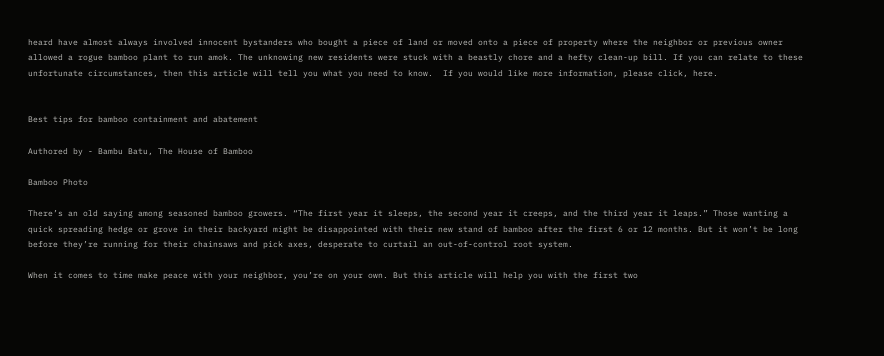heard have almost always involved innocent bystanders who bought a piece of land or moved onto a piece of property where the neighbor or previous owner allowed a rogue bamboo plant to run amok. The unknowing new residents were stuck with a beastly chore and a hefty clean-up bill. If you can relate to these unfortunate circumstances, then this article will tell you what you need to know.  If you would like more information, please click, here.


Best tips for bamboo containment and abatement

Authored by - Bambu Batu, The House of Bamboo

Bamboo Photo

There’s an old saying among seasoned bamboo growers. “The first year it sleeps, the second year it creeps, and the third year it leaps.” Those wanting a quick spreading hedge or grove in their backyard might be disappointed with their new stand of bamboo after the first 6 or 12 months. But it won’t be long before they’re running for their chainsaws and pick axes, desperate to curtail an out-of-control root system.

When it comes to time make peace with your neighbor, you’re on your own. But this article will help you with the first two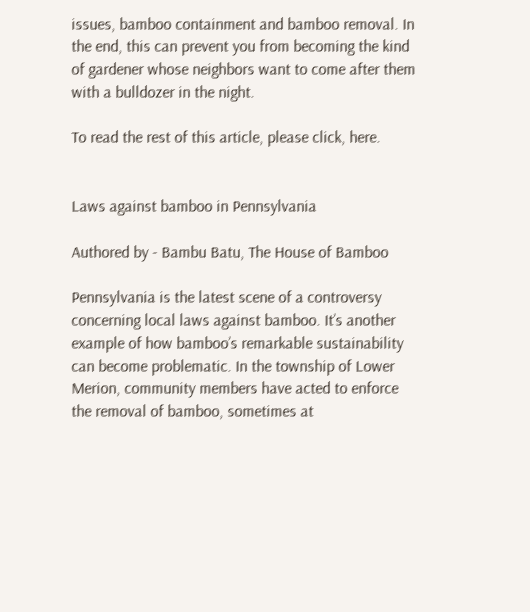issues, bamboo containment and bamboo removal. In the end, this can prevent you from becoming the kind of gardener whose neighbors want to come after them with a bulldozer in the night.

To read the rest of this article, please click, here.


Laws against bamboo in Pennsylvania

Authored by - Bambu Batu, The House of Bamboo

Pennsylvania is the latest scene of a controversy concerning local laws against bamboo. It’s another example of how bamboo’s remarkable sustainability can become problematic. In the township of Lower Merion, community members have acted to enforce the removal of bamboo, sometimes at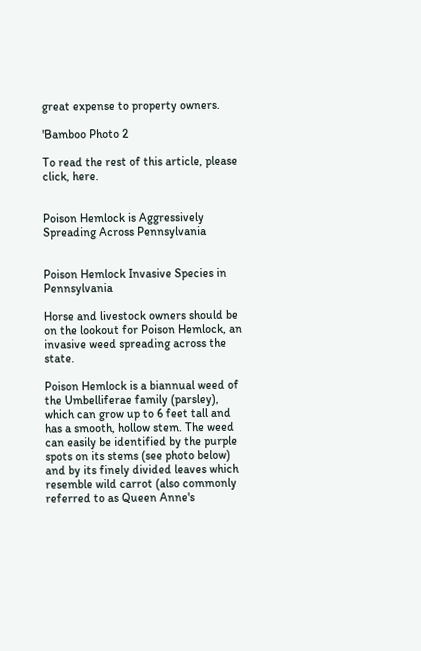great expense to property owners.

'Bamboo Photo 2

To read the rest of this article, please click, here.


Poison Hemlock is Aggressively Spreading Across Pennsylvania


Poison Hemlock Invasive Species in Pennsylvania

Horse and livestock owners should be on the lookout for Poison Hemlock, an invasive weed spreading across the state.

Poison Hemlock is a biannual weed of the Umbelliferae family (parsley), which can grow up to 6 feet tall and has a smooth, hollow stem. The weed can easily be identified by the purple spots on its stems (see photo below) and by its finely divided leaves which resemble wild carrot (also commonly referred to as Queen Anne's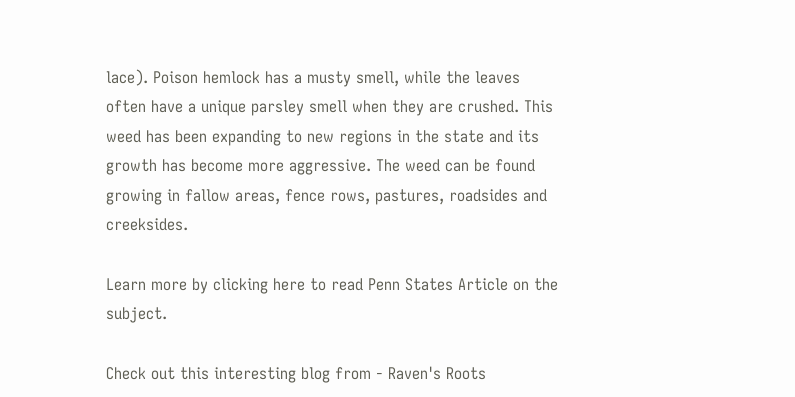lace). Poison hemlock has a musty smell, while the leaves often have a unique parsley smell when they are crushed. This weed has been expanding to new regions in the state and its growth has become more aggressive. The weed can be found growing in fallow areas, fence rows, pastures, roadsides and creeksides.

Learn more by clicking here to read Penn States Article on the subject.

Check out this interesting blog from - Raven's Roots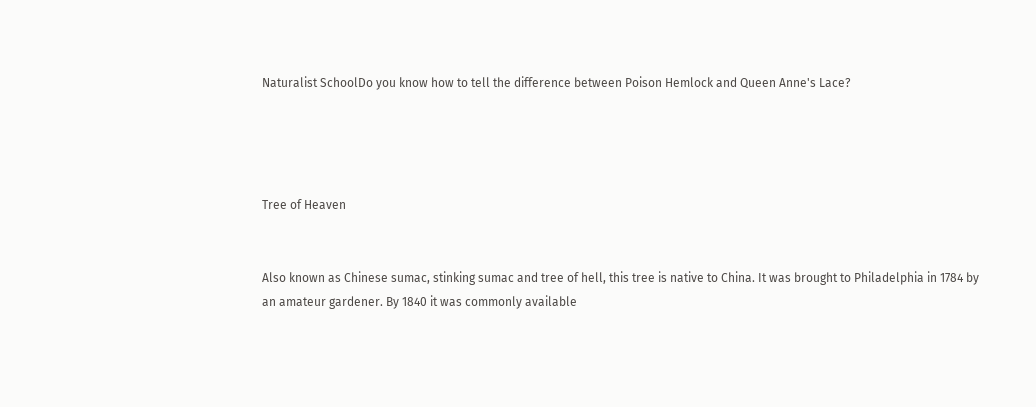Naturalist SchoolDo you know how to tell the difference between Poison Hemlock and Queen Anne's Lace?




Tree of Heaven


Also known as Chinese sumac, stinking sumac and tree of hell, this tree is native to China. It was brought to Philadelphia in 1784 by an amateur gardener. By 1840 it was commonly available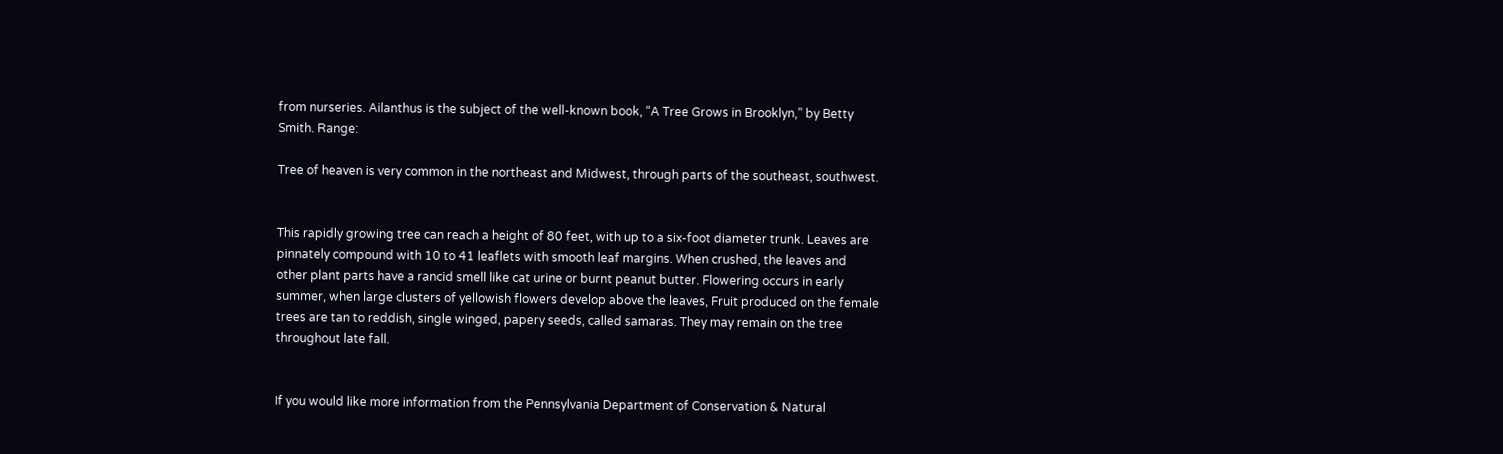from nurseries. Ailanthus is the subject of the well-known book, “A Tree Grows in Brooklyn,” by Betty Smith. Range:

Tree of heaven is very common in the northeast and Midwest, through parts of the southeast, southwest.


This rapidly growing tree can reach a height of 80 feet, with up to a six-foot diameter trunk. Leaves are pinnately compound with 10 to 41 leaflets with smooth leaf margins. When crushed, the leaves and other plant parts have a rancid smell like cat urine or burnt peanut butter. Flowering occurs in early summer, when large clusters of yellowish flowers develop above the leaves, Fruit produced on the female trees are tan to reddish, single winged, papery seeds, called samaras. They may remain on the tree throughout late fall.


If you would like more information from the Pennsylvania Department of Conservation & Natural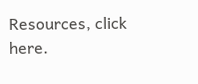Resources, click here.